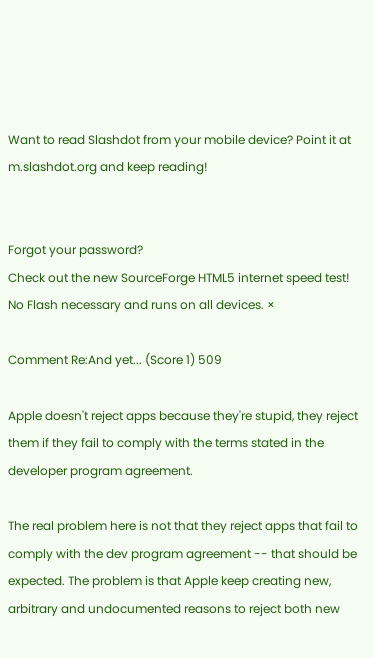Want to read Slashdot from your mobile device? Point it at m.slashdot.org and keep reading!


Forgot your password?
Check out the new SourceForge HTML5 internet speed test! No Flash necessary and runs on all devices. ×

Comment Re:And yet... (Score 1) 509

Apple doesn't reject apps because they're stupid, they reject them if they fail to comply with the terms stated in the developer program agreement.

The real problem here is not that they reject apps that fail to comply with the dev program agreement -- that should be expected. The problem is that Apple keep creating new, arbitrary and undocumented reasons to reject both new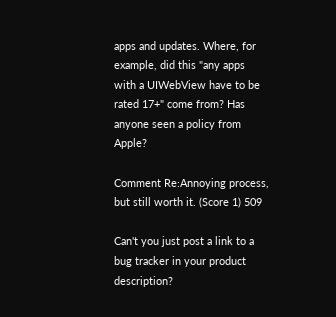apps and updates. Where, for example, did this "any apps with a UIWebView have to be rated 17+" come from? Has anyone seen a policy from Apple?

Comment Re:Annoying process, but still worth it. (Score 1) 509

Can't you just post a link to a bug tracker in your product description?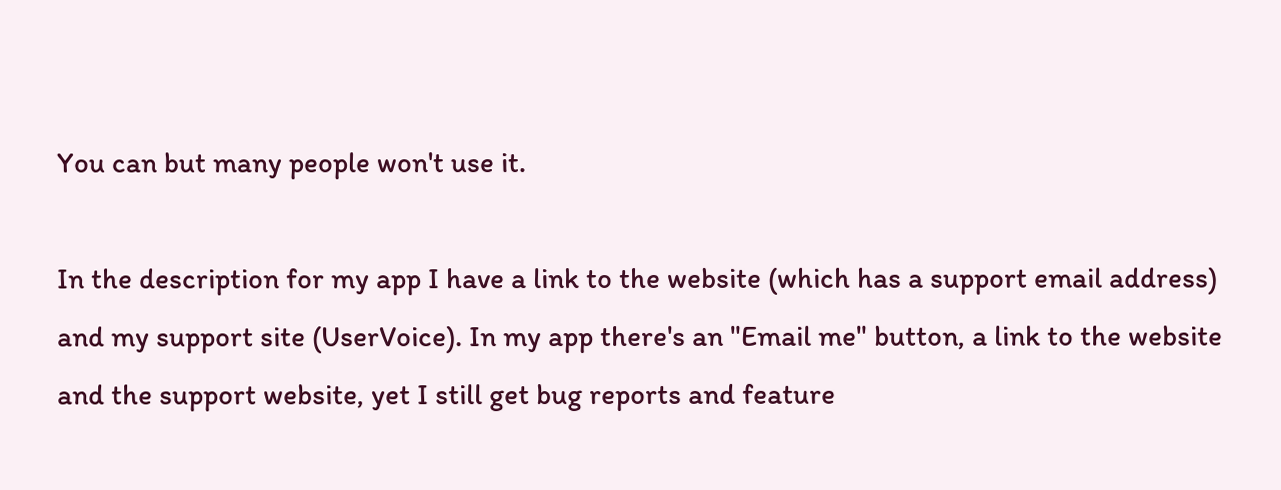You can but many people won't use it.

In the description for my app I have a link to the website (which has a support email address) and my support site (UserVoice). In my app there's an "Email me" button, a link to the website and the support website, yet I still get bug reports and feature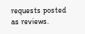requests posted as reviews.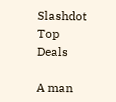Slashdot Top Deals

A man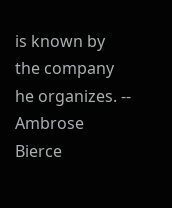is known by the company he organizes. -- Ambrose Bierce